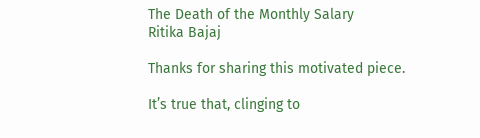The Death of the Monthly Salary
Ritika Bajaj

Thanks for sharing this motivated piece.

It’s true that, clinging to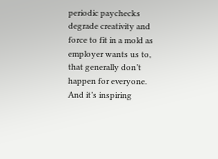periodic paychecks degrade creativity and force to fit in a mold as employer wants us to, that generally don’t happen for everyone. And it’s inspiring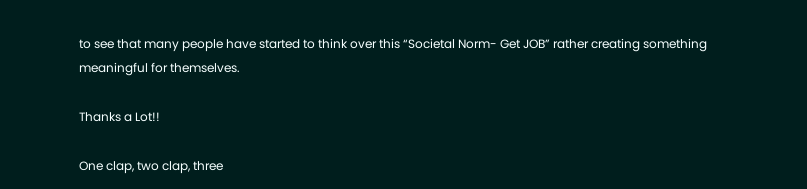to see that many people have started to think over this “Societal Norm- Get JOB” rather creating something meaningful for themselves.

Thanks a Lot!!

One clap, two clap, three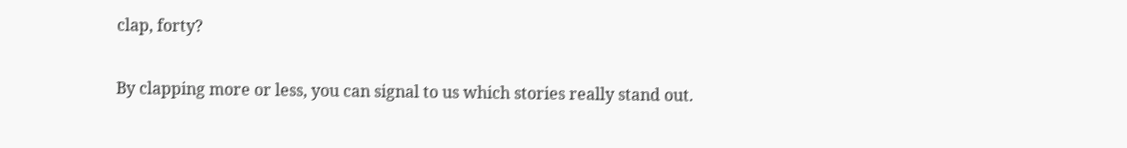clap, forty?

By clapping more or less, you can signal to us which stories really stand out.